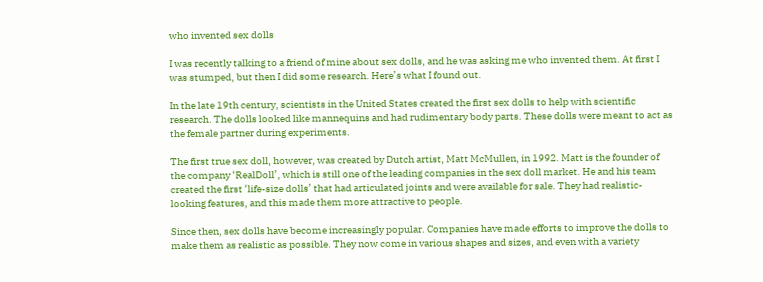who invented sex dolls

I was recently talking to a friend of mine about sex dolls, and he was asking me who invented them. At first I was stumped, but then I did some research. Here’s what I found out.

In the late 19th century, scientists in the United States created the first sex dolls to help with scientific research. The dolls looked like mannequins and had rudimentary body parts. These dolls were meant to act as the female partner during experiments.

The first true sex doll, however, was created by Dutch artist, Matt McMullen, in 1992. Matt is the founder of the company ‘RealDoll’, which is still one of the leading companies in the sex doll market. He and his team created the first ‘life-size dolls’ that had articulated joints and were available for sale. They had realistic-looking features, and this made them more attractive to people.

Since then, sex dolls have become increasingly popular. Companies have made efforts to improve the dolls to make them as realistic as possible. They now come in various shapes and sizes, and even with a variety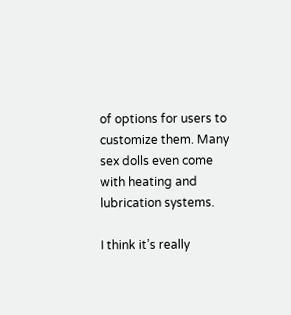of options for users to customize them. Many sex dolls even come with heating and lubrication systems.

I think it’s really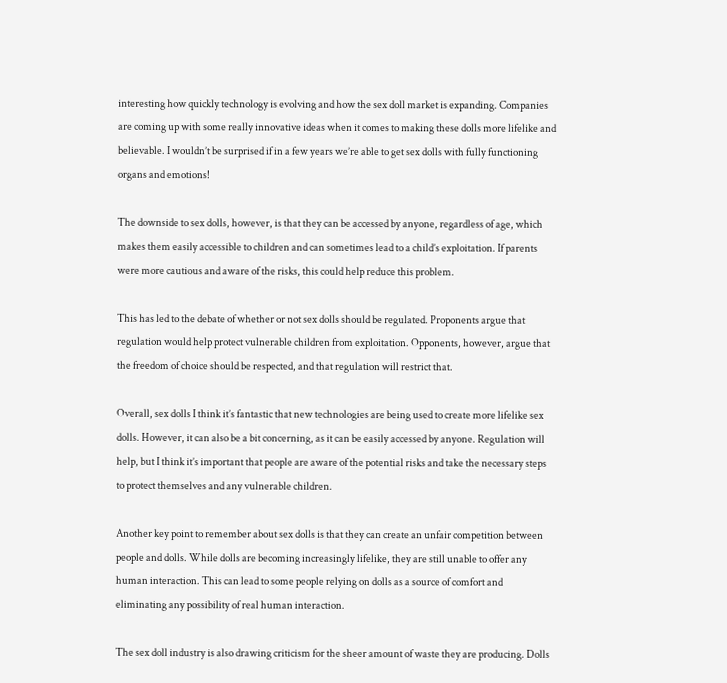interesting how quickly technology is evolving and how the sex doll market is expanding. Companies are coming up with some really innovative ideas when it comes to making these dolls more lifelike and believable. I wouldn’t be surprised if in a few years we’re able to get sex dolls with fully functioning organs and emotions!

The downside to sex dolls, however, is that they can be accessed by anyone, regardless of age, which makes them easily accessible to children and can sometimes lead to a child’s exploitation. If parents were more cautious and aware of the risks, this could help reduce this problem.

This has led to the debate of whether or not sex dolls should be regulated. Proponents argue that regulation would help protect vulnerable children from exploitation. Opponents, however, argue that the freedom of choice should be respected, and that regulation will restrict that.

Overall, sex dolls I think it’s fantastic that new technologies are being used to create more lifelike sex dolls. However, it can also be a bit concerning, as it can be easily accessed by anyone. Regulation will help, but I think it’s important that people are aware of the potential risks and take the necessary steps to protect themselves and any vulnerable children.

Another key point to remember about sex dolls is that they can create an unfair competition between people and dolls. While dolls are becoming increasingly lifelike, they are still unable to offer any human interaction. This can lead to some people relying on dolls as a source of comfort and eliminating any possibility of real human interaction.

The sex doll industry is also drawing criticism for the sheer amount of waste they are producing. Dolls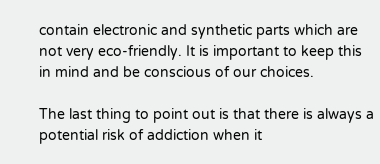contain electronic and synthetic parts which are not very eco-friendly. It is important to keep this in mind and be conscious of our choices.

The last thing to point out is that there is always a potential risk of addiction when it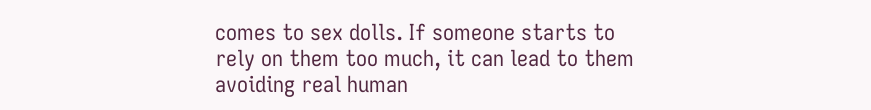comes to sex dolls. If someone starts to rely on them too much, it can lead to them avoiding real human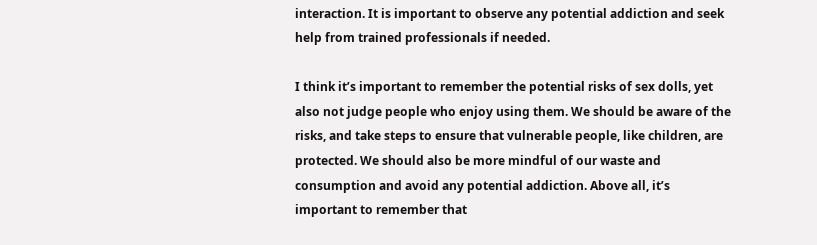interaction. It is important to observe any potential addiction and seek help from trained professionals if needed.

I think it’s important to remember the potential risks of sex dolls, yet also not judge people who enjoy using them. We should be aware of the risks, and take steps to ensure that vulnerable people, like children, are protected. We should also be more mindful of our waste and consumption and avoid any potential addiction. Above all, it’s important to remember that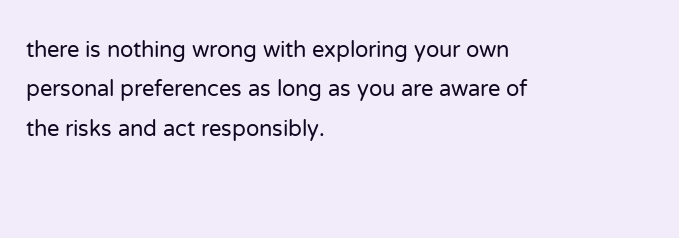there is nothing wrong with exploring your own personal preferences as long as you are aware of the risks and act responsibly.